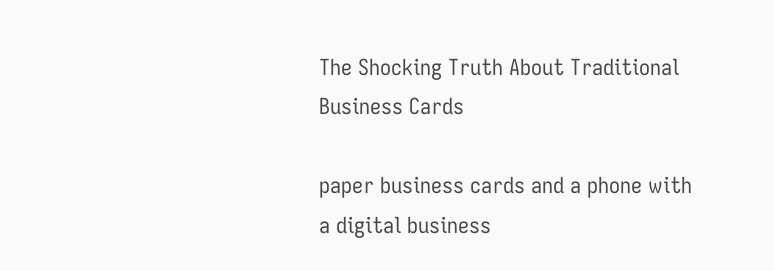The Shocking Truth About Traditional Business Cards

paper business cards and a phone with a digital business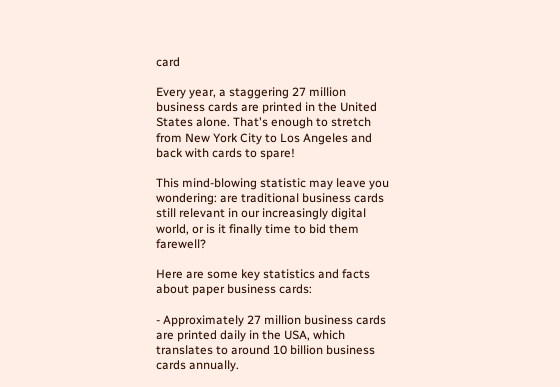card

Every year, a staggering 27 million business cards are printed in the United States alone. That's enough to stretch from New York City to Los Angeles and back with cards to spare!

This mind-blowing statistic may leave you wondering: are traditional business cards still relevant in our increasingly digital world, or is it finally time to bid them farewell?

Here are some key statistics and facts about paper business cards:

- Approximately 27 million business cards are printed daily in the USA, which translates to around 10 billion business cards annually.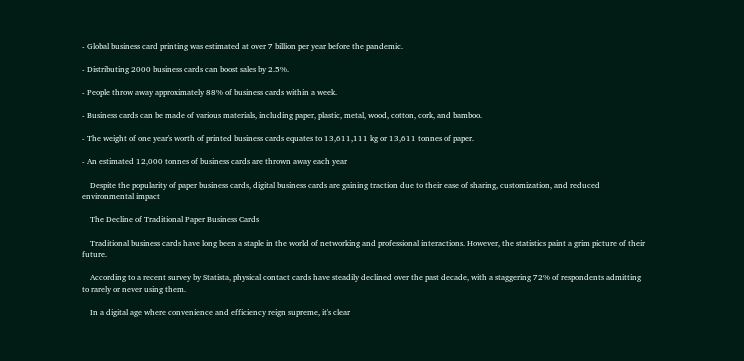- Global business card printing was estimated at over 7 billion per year before the pandemic.

- Distributing 2000 business cards can boost sales by 2.5%.

- People throw away approximately 88% of business cards within a week.

- Business cards can be made of various materials, including paper, plastic, metal, wood, cotton, cork, and bamboo.

- The weight of one year's worth of printed business cards equates to 13,611,111 kg or 13,611 tonnes of paper.

- An estimated 12,000 tonnes of business cards are thrown away each year

    Despite the popularity of paper business cards, digital business cards are gaining traction due to their ease of sharing, customization, and reduced environmental impact

    The Decline of Traditional Paper Business Cards

    Traditional business cards have long been a staple in the world of networking and professional interactions. However, the statistics paint a grim picture of their future.

    According to a recent survey by Statista, physical contact cards have steadily declined over the past decade, with a staggering 72% of respondents admitting to rarely or never using them.

    In a digital age where convenience and efficiency reign supreme, it's clear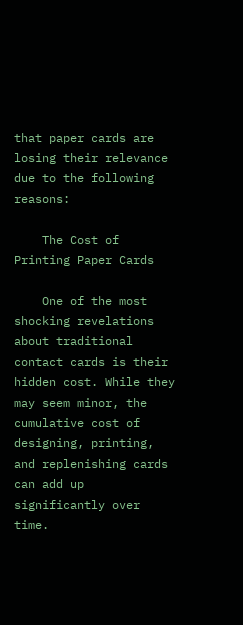that paper cards are losing their relevance due to the following reasons:

    The Cost of Printing Paper Cards

    One of the most shocking revelations about traditional contact cards is their hidden cost. While they may seem minor, the cumulative cost of designing, printing, and replenishing cards can add up significantly over time.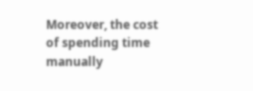Moreover, the cost of spending time manually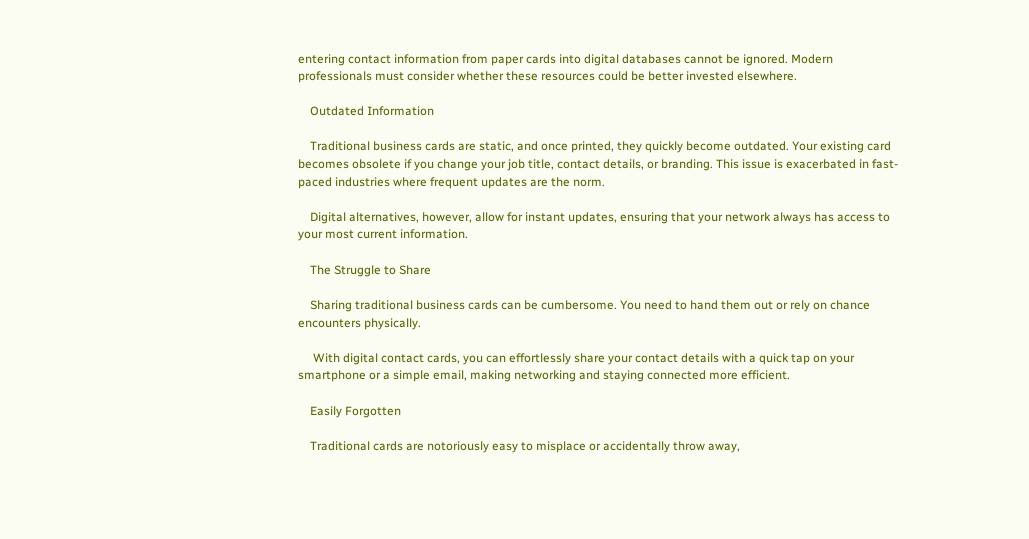entering contact information from paper cards into digital databases cannot be ignored. Modern professionals must consider whether these resources could be better invested elsewhere.

    Outdated Information

    Traditional business cards are static, and once printed, they quickly become outdated. Your existing card becomes obsolete if you change your job title, contact details, or branding. This issue is exacerbated in fast-paced industries where frequent updates are the norm.

    Digital alternatives, however, allow for instant updates, ensuring that your network always has access to your most current information.

    The Struggle to Share

    Sharing traditional business cards can be cumbersome. You need to hand them out or rely on chance encounters physically.

     With digital contact cards, you can effortlessly share your contact details with a quick tap on your smartphone or a simple email, making networking and staying connected more efficient.

    Easily Forgotten

    Traditional cards are notoriously easy to misplace or accidentally throw away,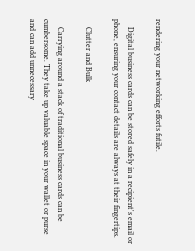rendering your networking efforts futile.

    Digital business cards can be stored safely in a recipient's email or phone, ensuring your contact details are always at their fingertips.

    Clutter and Bulk

    Carrying around a stack of traditional business cards can be cumbersome. They take up valuable space in your wallet or purse and can add unnecessary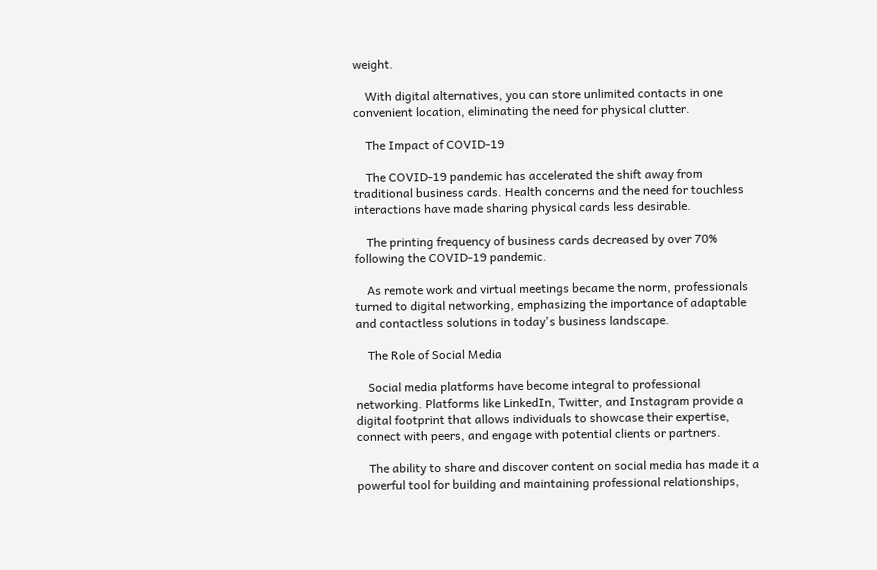weight.

    With digital alternatives, you can store unlimited contacts in one convenient location, eliminating the need for physical clutter.

    The Impact of COVID-19

    The COVID-19 pandemic has accelerated the shift away from traditional business cards. Health concerns and the need for touchless interactions have made sharing physical cards less desirable.

    The printing frequency of business cards decreased by over 70% following the COVID-19 pandemic.

    As remote work and virtual meetings became the norm, professionals turned to digital networking, emphasizing the importance of adaptable and contactless solutions in today's business landscape.

    The Role of Social Media

    Social media platforms have become integral to professional networking. Platforms like LinkedIn, Twitter, and Instagram provide a digital footprint that allows individuals to showcase their expertise, connect with peers, and engage with potential clients or partners.

    The ability to share and discover content on social media has made it a powerful tool for building and maintaining professional relationships,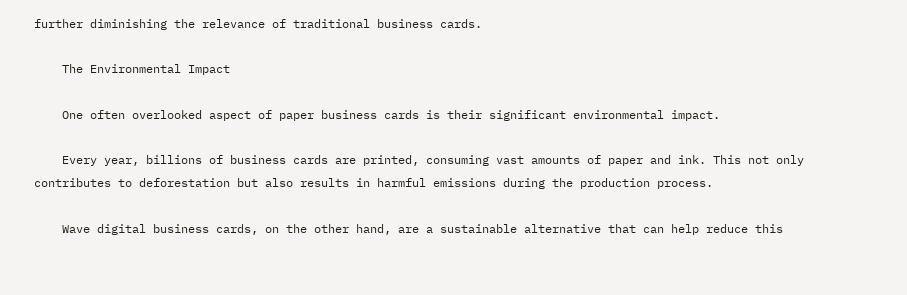further diminishing the relevance of traditional business cards.

    The Environmental Impact

    One often overlooked aspect of paper business cards is their significant environmental impact.

    Every year, billions of business cards are printed, consuming vast amounts of paper and ink. This not only contributes to deforestation but also results in harmful emissions during the production process.

    Wave digital business cards, on the other hand, are a sustainable alternative that can help reduce this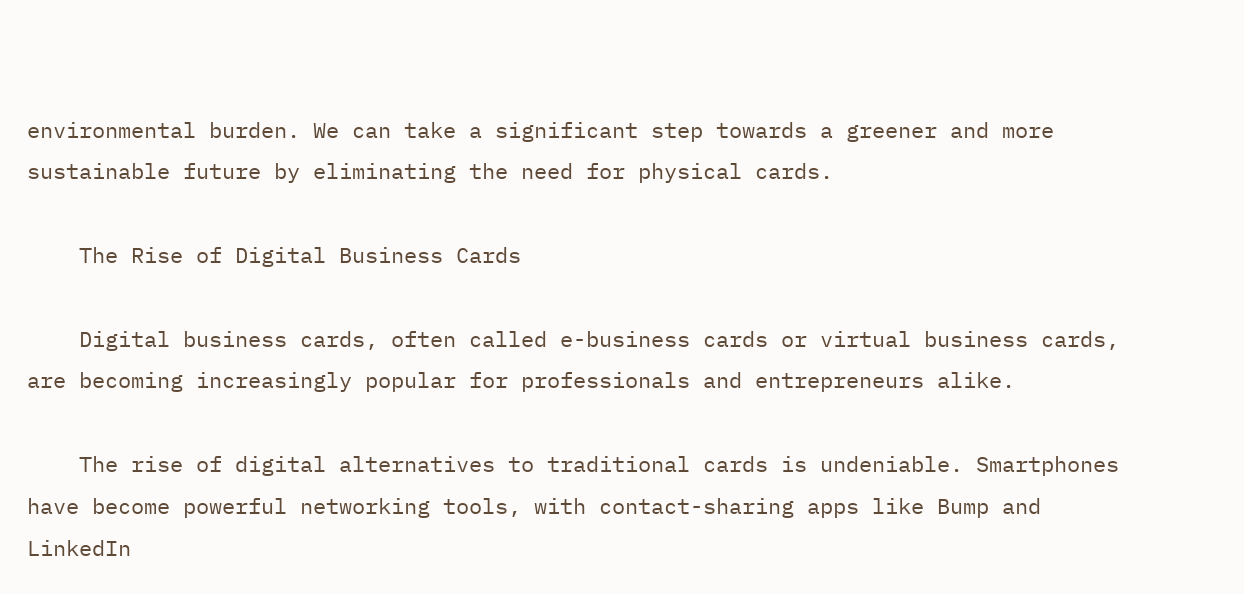environmental burden. We can take a significant step towards a greener and more sustainable future by eliminating the need for physical cards.

    The Rise of Digital Business Cards

    Digital business cards, often called e-business cards or virtual business cards, are becoming increasingly popular for professionals and entrepreneurs alike.

    The rise of digital alternatives to traditional cards is undeniable. Smartphones have become powerful networking tools, with contact-sharing apps like Bump and LinkedIn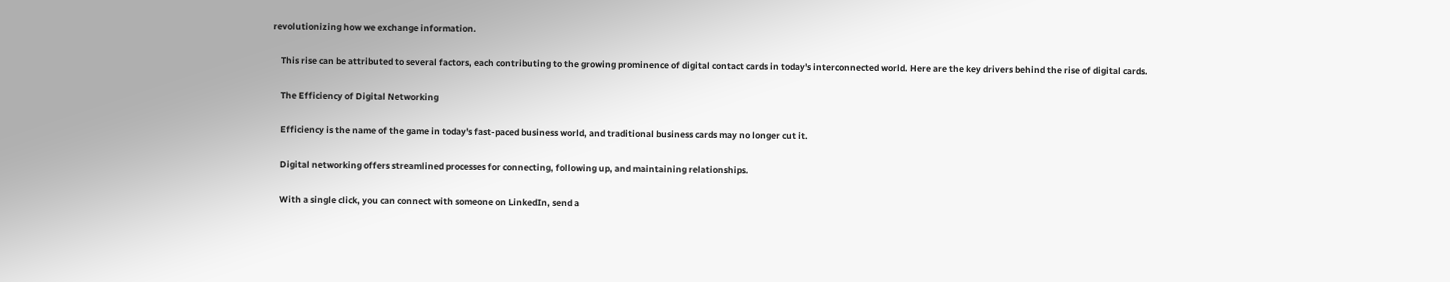revolutionizing how we exchange information.

    This rise can be attributed to several factors, each contributing to the growing prominence of digital contact cards in today's interconnected world. Here are the key drivers behind the rise of digital cards.

    The Efficiency of Digital Networking

    Efficiency is the name of the game in today's fast-paced business world, and traditional business cards may no longer cut it.

    Digital networking offers streamlined processes for connecting, following up, and maintaining relationships.

    With a single click, you can connect with someone on LinkedIn, send a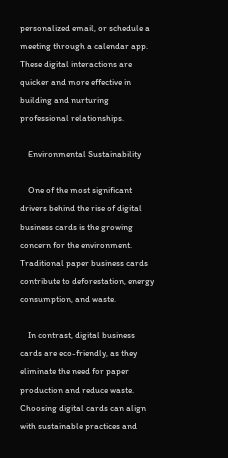personalized email, or schedule a meeting through a calendar app. These digital interactions are quicker and more effective in building and nurturing professional relationships.

    Environmental Sustainability

    One of the most significant drivers behind the rise of digital business cards is the growing concern for the environment. Traditional paper business cards contribute to deforestation, energy consumption, and waste.

    In contrast, digital business cards are eco-friendly, as they eliminate the need for paper production and reduce waste. Choosing digital cards can align with sustainable practices and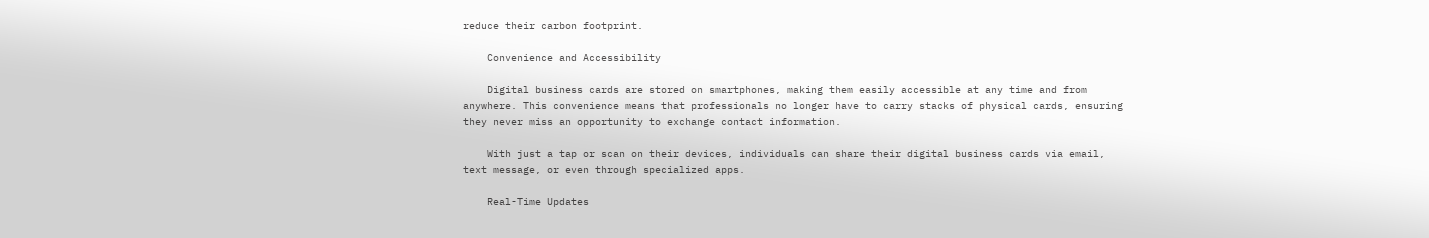reduce their carbon footprint.

    Convenience and Accessibility

    Digital business cards are stored on smartphones, making them easily accessible at any time and from anywhere. This convenience means that professionals no longer have to carry stacks of physical cards, ensuring they never miss an opportunity to exchange contact information.

    With just a tap or scan on their devices, individuals can share their digital business cards via email, text message, or even through specialized apps.

    Real-Time Updates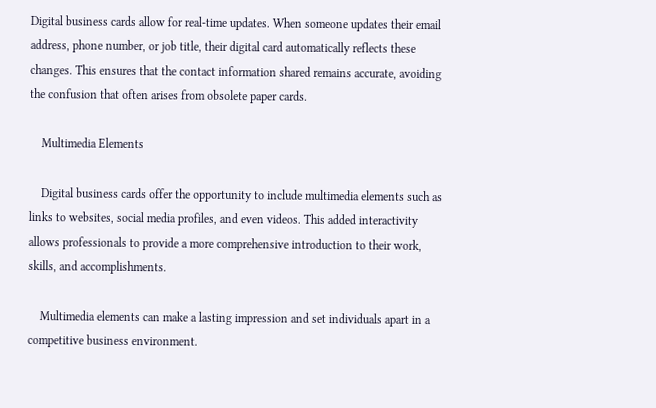Digital business cards allow for real-time updates. When someone updates their email address, phone number, or job title, their digital card automatically reflects these changes. This ensures that the contact information shared remains accurate, avoiding the confusion that often arises from obsolete paper cards.

    Multimedia Elements

    Digital business cards offer the opportunity to include multimedia elements such as links to websites, social media profiles, and even videos. This added interactivity allows professionals to provide a more comprehensive introduction to their work, skills, and accomplishments.

    Multimedia elements can make a lasting impression and set individuals apart in a competitive business environment.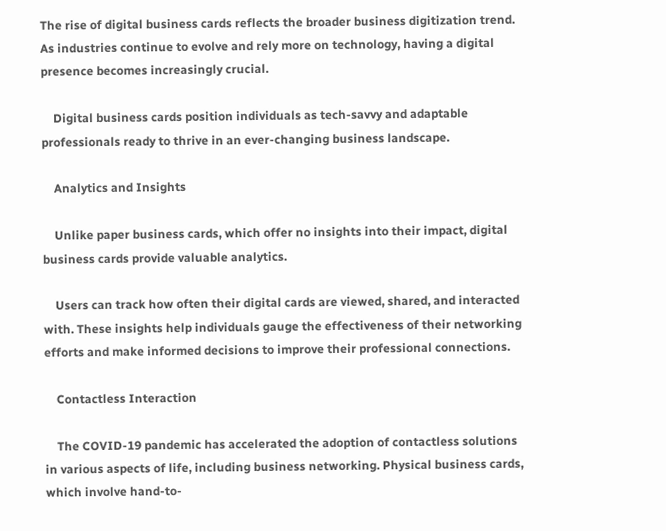The rise of digital business cards reflects the broader business digitization trend. As industries continue to evolve and rely more on technology, having a digital presence becomes increasingly crucial.

    Digital business cards position individuals as tech-savvy and adaptable professionals ready to thrive in an ever-changing business landscape.

    Analytics and Insights

    Unlike paper business cards, which offer no insights into their impact, digital business cards provide valuable analytics.

    Users can track how often their digital cards are viewed, shared, and interacted with. These insights help individuals gauge the effectiveness of their networking efforts and make informed decisions to improve their professional connections.

    Contactless Interaction

    The COVID-19 pandemic has accelerated the adoption of contactless solutions in various aspects of life, including business networking. Physical business cards, which involve hand-to-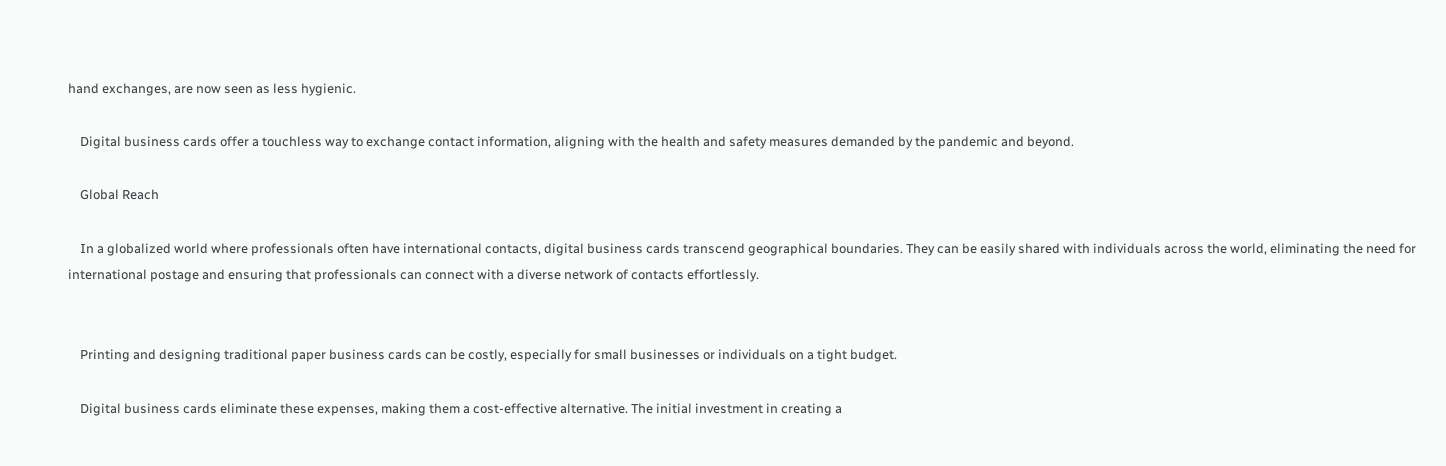hand exchanges, are now seen as less hygienic.

    Digital business cards offer a touchless way to exchange contact information, aligning with the health and safety measures demanded by the pandemic and beyond.

    Global Reach

    In a globalized world where professionals often have international contacts, digital business cards transcend geographical boundaries. They can be easily shared with individuals across the world, eliminating the need for international postage and ensuring that professionals can connect with a diverse network of contacts effortlessly.


    Printing and designing traditional paper business cards can be costly, especially for small businesses or individuals on a tight budget.

    Digital business cards eliminate these expenses, making them a cost-effective alternative. The initial investment in creating a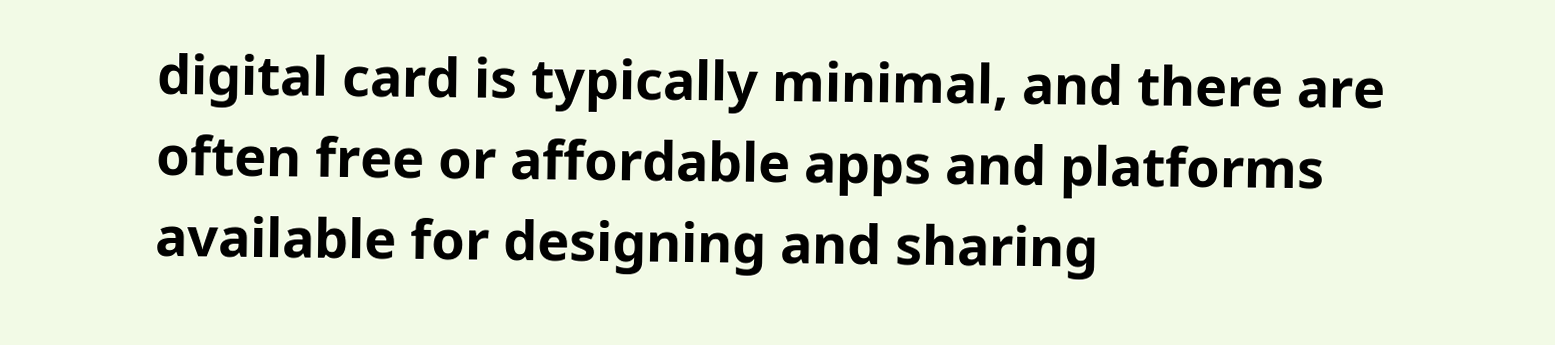digital card is typically minimal, and there are often free or affordable apps and platforms available for designing and sharing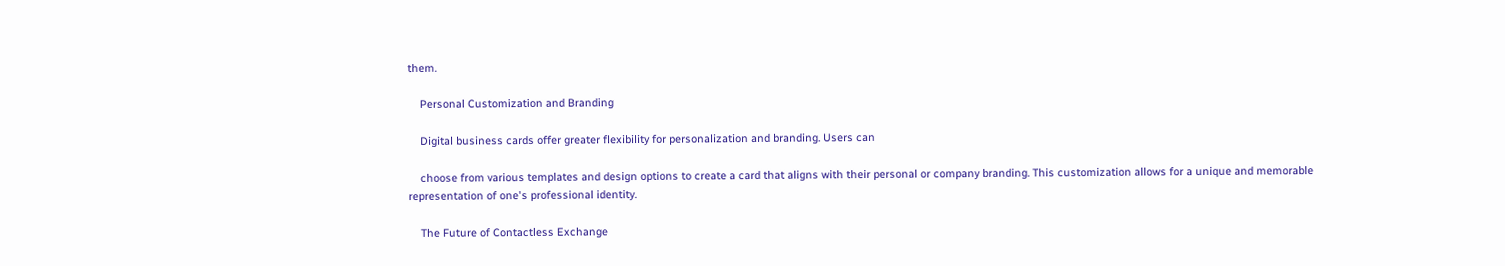them.

    Personal Customization and Branding

    Digital business cards offer greater flexibility for personalization and branding. Users can

    choose from various templates and design options to create a card that aligns with their personal or company branding. This customization allows for a unique and memorable representation of one's professional identity.

    The Future of Contactless Exchange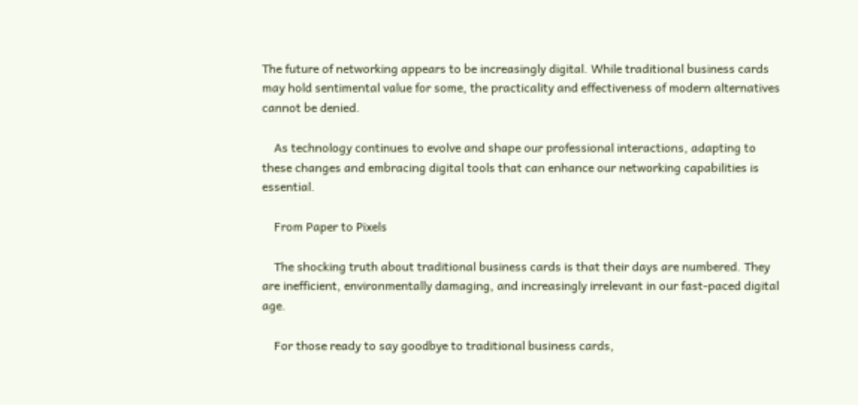The future of networking appears to be increasingly digital. While traditional business cards may hold sentimental value for some, the practicality and effectiveness of modern alternatives cannot be denied.

    As technology continues to evolve and shape our professional interactions, adapting to these changes and embracing digital tools that can enhance our networking capabilities is essential.

    From Paper to Pixels

    The shocking truth about traditional business cards is that their days are numbered. They are inefficient, environmentally damaging, and increasingly irrelevant in our fast-paced digital age.

    For those ready to say goodbye to traditional business cards,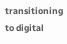transitioning to digital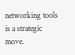networking tools is a strategic move.